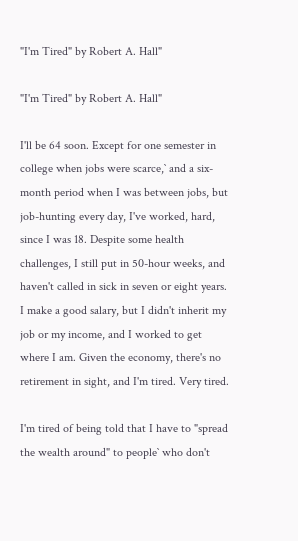"I'm Tired" by Robert A. Hall"

"I'm Tired" by Robert A. Hall"

I'll be 64 soon. Except for one semester in college when jobs were scarce,` and a six-month period when I was between jobs, but job-hunting every day, I've worked, hard, since I was 18. Despite some health challenges, I still put in 50-hour weeks, and haven't called in sick in seven or eight years. I make a good salary, but I didn't inherit my job or my income, and I worked to get where I am. Given the economy, there's no retirement in sight, and I'm tired. Very tired.

I'm tired of being told that I have to "spread the wealth around" to people` who don't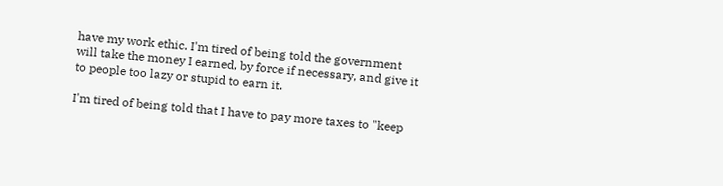have my work ethic. I'm tired of being told the government will take the money I earned, by force if necessary, and give it to people too lazy or stupid to earn it.

I'm tired of being told that I have to pay more taxes to "keep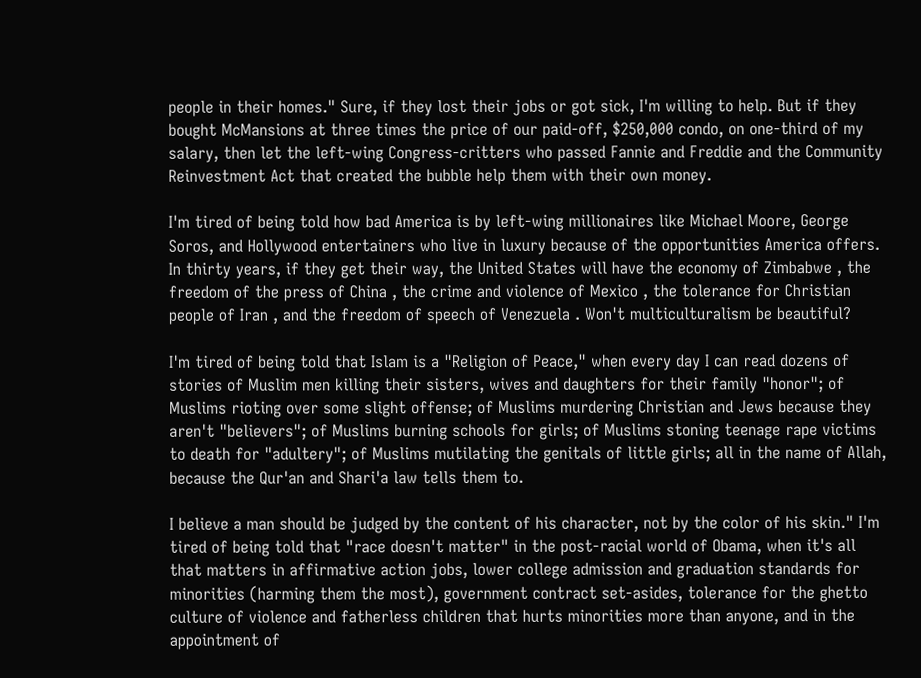people in their homes." Sure, if they lost their jobs or got sick, I'm willing to help. But if they bought McMansions at three times the price of our paid-off, $250,000 condo, on one-third of my salary, then let the left-wing Congress-critters who passed Fannie and Freddie and the Community Reinvestment Act that created the bubble help them with their own money.

I'm tired of being told how bad America is by left-wing millionaires like Michael Moore, George Soros, and Hollywood entertainers who live in luxury because of the opportunities America offers. In thirty years, if they get their way, the United States will have the economy of Zimbabwe , the freedom of the press of China , the crime and violence of Mexico , the tolerance for Christian people of Iran , and the freedom of speech of Venezuela . Won't multiculturalism be beautiful?

I'm tired of being told that Islam is a "Religion of Peace," when every day I can read dozens of stories of Muslim men killing their sisters, wives and daughters for their family "honor"; of Muslims rioting over some slight offense; of Muslims murdering Christian and Jews because they aren't "believers"; of Muslims burning schools for girls; of Muslims stoning teenage rape victims to death for "adultery"; of Muslims mutilating the genitals of little girls; all in the name of Allah, because the Qur'an and Shari'a law tells them to.

I believe a man should be judged by the content of his character, not by the color of his skin." I'm tired of being told that "race doesn't matter" in the post-racial world of Obama, when it's all that matters in affirmative action jobs, lower college admission and graduation standards for minorities (harming them the most), government contract set-asides, tolerance for the ghetto culture of violence and fatherless children that hurts minorities more than anyone, and in the appointment of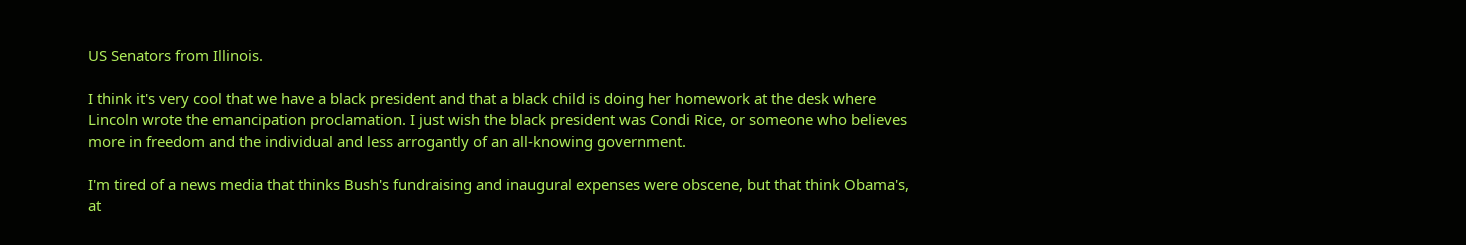US Senators from Illinois.

I think it's very cool that we have a black president and that a black child is doing her homework at the desk where Lincoln wrote the emancipation proclamation. I just wish the black president was Condi Rice, or someone who believes more in freedom and the individual and less arrogantly of an all-knowing government.

I'm tired of a news media that thinks Bush's fundraising and inaugural expenses were obscene, but that think Obama's, at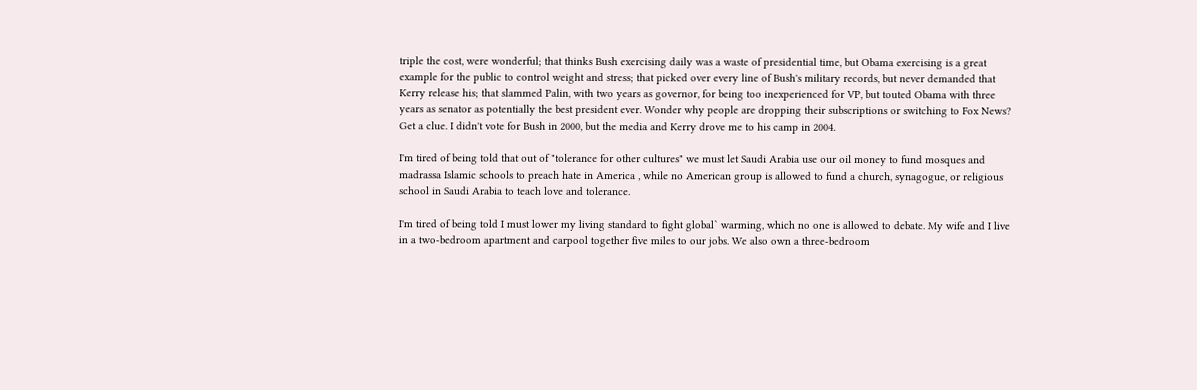triple the cost, were wonderful; that thinks Bush exercising daily was a waste of presidential time, but Obama exercising is a great example for the public to control weight and stress; that picked over every line of Bush's military records, but never demanded that Kerry release his; that slammed Palin, with two years as governor, for being too inexperienced for VP, but touted Obama with three years as senator as potentially the best president ever. Wonder why people are dropping their subscriptions or switching to Fox News? Get a clue. I didn't vote for Bush in 2000, but the media and Kerry drove me to his camp in 2004.

I'm tired of being told that out of "tolerance for other cultures" we must let Saudi Arabia use our oil money to fund mosques and madrassa Islamic schools to preach hate in America , while no American group is allowed to fund a church, synagogue, or religious school in Saudi Arabia to teach love and tolerance.

I'm tired of being told I must lower my living standard to fight global` warming, which no one is allowed to debate. My wife and I live in a two-bedroom apartment and carpool together five miles to our jobs. We also own a three-bedroom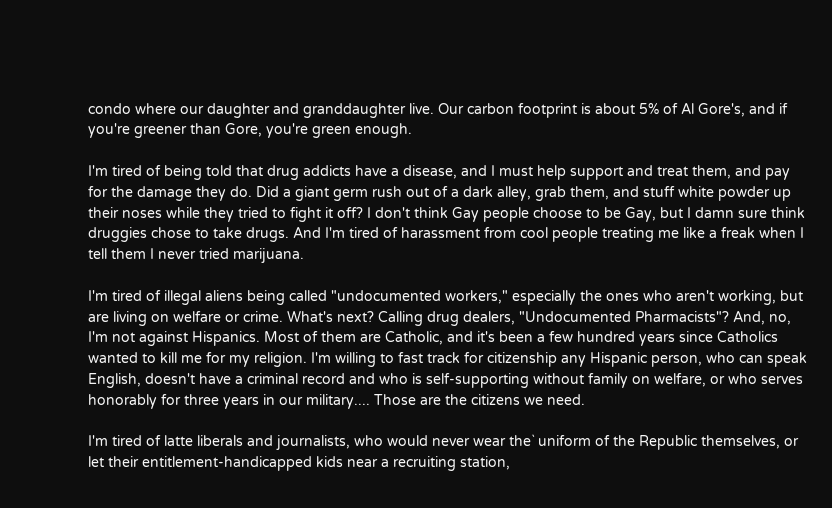condo where our daughter and granddaughter live. Our carbon footprint is about 5% of Al Gore's, and if you're greener than Gore, you're green enough.

I'm tired of being told that drug addicts have a disease, and I must help support and treat them, and pay for the damage they do. Did a giant germ rush out of a dark alley, grab them, and stuff white powder up their noses while they tried to fight it off? I don't think Gay people choose to be Gay, but I damn sure think druggies chose to take drugs. And I'm tired of harassment from cool people treating me like a freak when I tell them I never tried marijuana.

I'm tired of illegal aliens being called "undocumented workers," especially the ones who aren't working, but are living on welfare or crime. What's next? Calling drug dealers, "Undocumented Pharmacists"? And, no, I'm not against Hispanics. Most of them are Catholic, and it's been a few hundred years since Catholics wanted to kill me for my religion. I'm willing to fast track for citizenship any Hispanic person, who can speak English, doesn't have a criminal record and who is self-supporting without family on welfare, or who serves honorably for three years in our military.... Those are the citizens we need.

I'm tired of latte liberals and journalists, who would never wear the` uniform of the Republic themselves, or let their entitlement-handicapped kids near a recruiting station,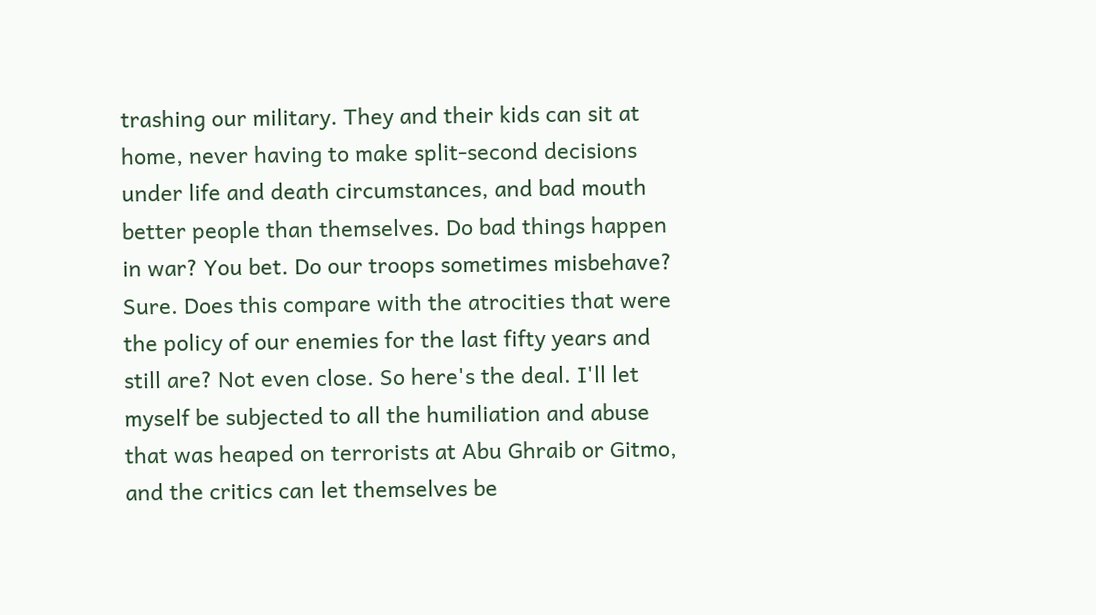trashing our military. They and their kids can sit at home, never having to make split-second decisions under life and death circumstances, and bad mouth better people than themselves. Do bad things happen in war? You bet. Do our troops sometimes misbehave? Sure. Does this compare with the atrocities that were the policy of our enemies for the last fifty years and still are? Not even close. So here's the deal. I'll let myself be subjected to all the humiliation and abuse that was heaped on terrorists at Abu Ghraib or Gitmo, and the critics can let themselves be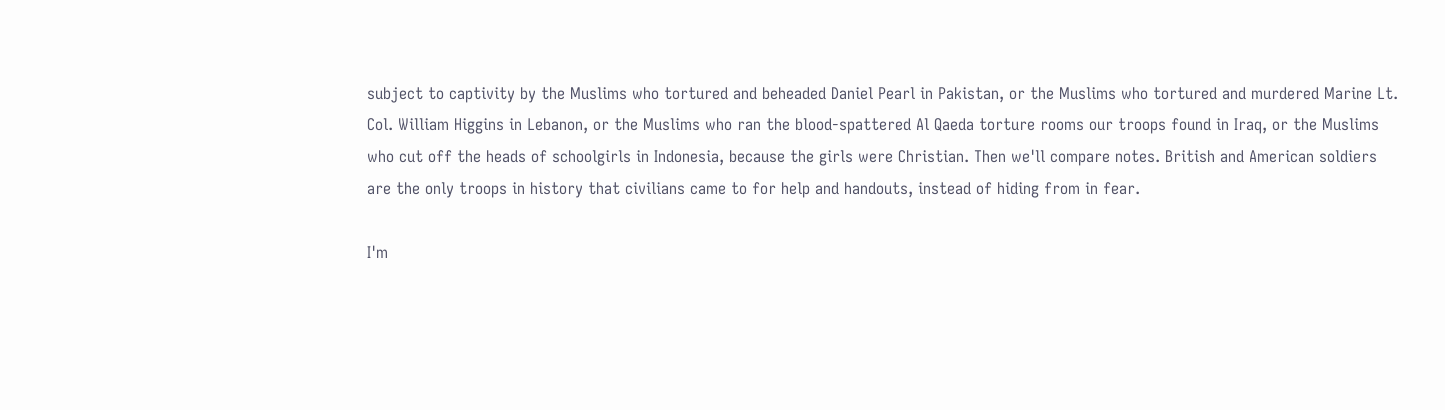subject to captivity by the Muslims who tortured and beheaded Daniel Pearl in Pakistan, or the Muslims who tortured and murdered Marine Lt. Col. William Higgins in Lebanon, or the Muslims who ran the blood-spattered Al Qaeda torture rooms our troops found in Iraq, or the Muslims who cut off the heads of schoolgirls in Indonesia, because the girls were Christian. Then we'll compare notes. British and American soldiers are the only troops in history that civilians came to for help and handouts, instead of hiding from in fear.

I'm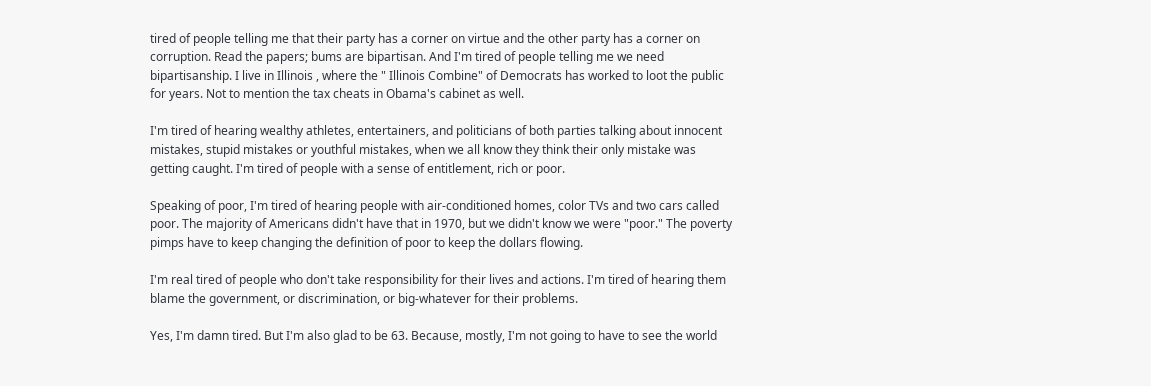tired of people telling me that their party has a corner on virtue and the other party has a corner on corruption. Read the papers; bums are bipartisan. And I'm tired of people telling me we need bipartisanship. I live in Illinois , where the " Illinois Combine" of Democrats has worked to loot the public for years. Not to mention the tax cheats in Obama's cabinet as well.

I'm tired of hearing wealthy athletes, entertainers, and politicians of both parties talking about innocent mistakes, stupid mistakes or youthful mistakes, when we all know they think their only mistake was getting caught. I'm tired of people with a sense of entitlement, rich or poor.

Speaking of poor, I'm tired of hearing people with air-conditioned homes, color TVs and two cars called poor. The majority of Americans didn't have that in 1970, but we didn't know we were "poor." The poverty pimps have to keep changing the definition of poor to keep the dollars flowing.

I'm real tired of people who don't take responsibility for their lives and actions. I'm tired of hearing them blame the government, or discrimination, or big-whatever for their problems.

Yes, I'm damn tired. But I'm also glad to be 63. Because, mostly, I'm not going to have to see the world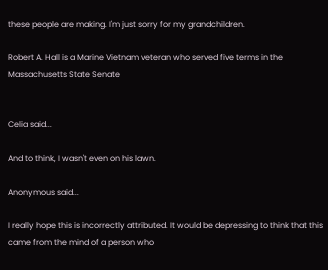these people are making. I'm just sorry for my grandchildren.

Robert A. Hall is a Marine Vietnam veteran who served five terms in the Massachusetts State Senate


Celia said...

And to think, I wasn't even on his lawn.

Anonymous said...

I really hope this is incorrectly attributed. It would be depressing to think that this came from the mind of a person who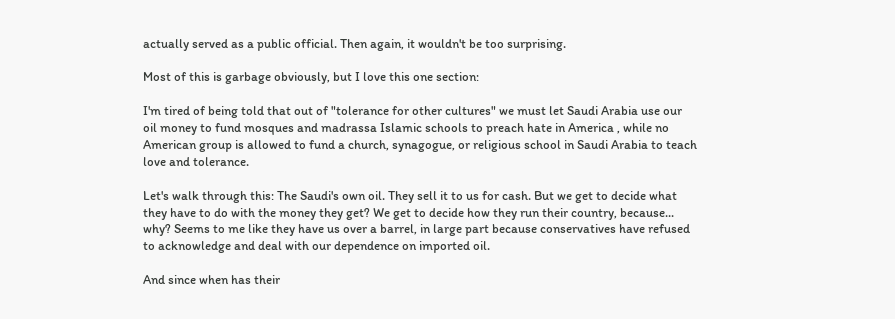actually served as a public official. Then again, it wouldn't be too surprising.

Most of this is garbage obviously, but I love this one section:

I'm tired of being told that out of "tolerance for other cultures" we must let Saudi Arabia use our oil money to fund mosques and madrassa Islamic schools to preach hate in America , while no American group is allowed to fund a church, synagogue, or religious school in Saudi Arabia to teach love and tolerance.

Let's walk through this: The Saudi's own oil. They sell it to us for cash. But we get to decide what they have to do with the money they get? We get to decide how they run their country, because... why? Seems to me like they have us over a barrel, in large part because conservatives have refused to acknowledge and deal with our dependence on imported oil.

And since when has their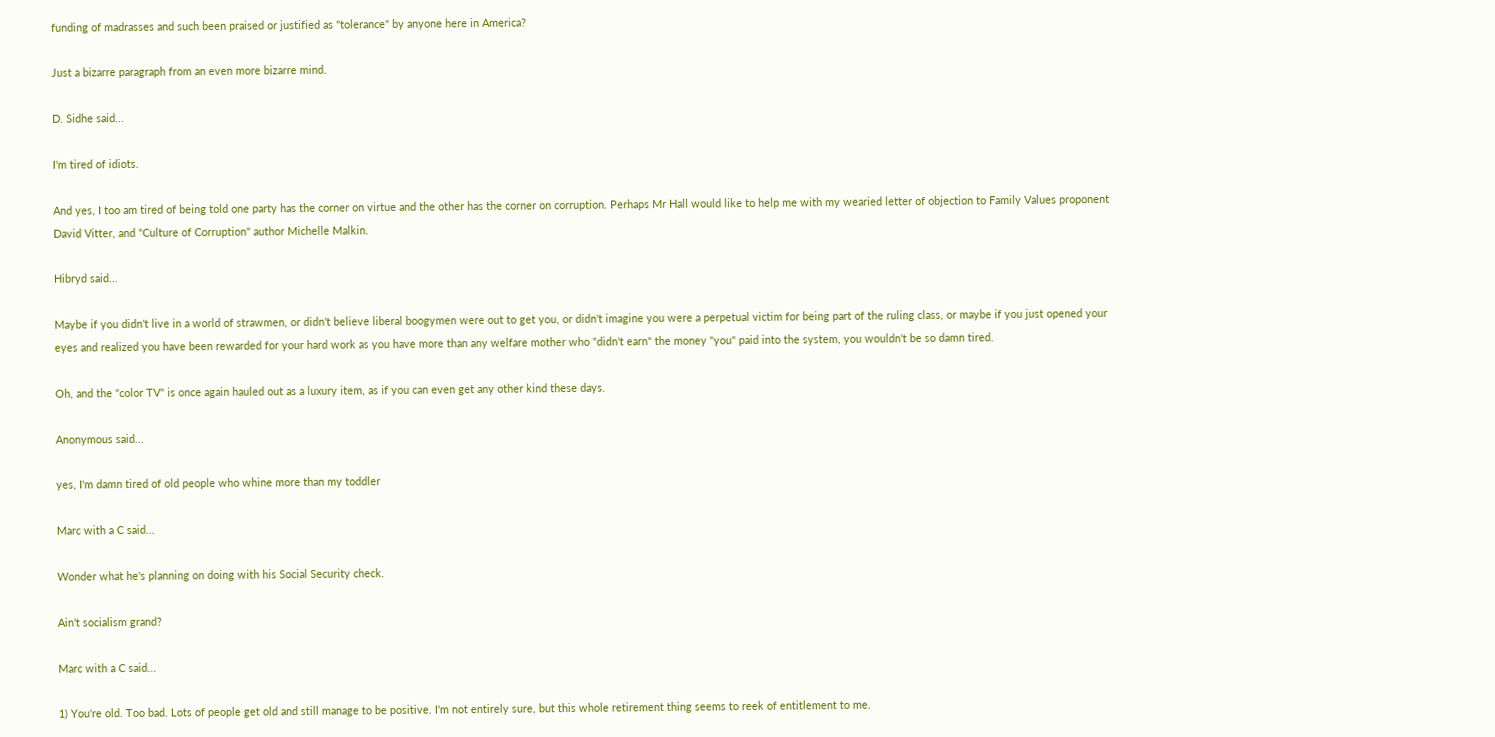funding of madrasses and such been praised or justified as "tolerance" by anyone here in America?

Just a bizarre paragraph from an even more bizarre mind.

D. Sidhe said...

I'm tired of idiots.

And yes, I too am tired of being told one party has the corner on virtue and the other has the corner on corruption. Perhaps Mr Hall would like to help me with my wearied letter of objection to Family Values proponent David Vitter, and "Culture of Corruption" author Michelle Malkin.

Hibryd said...

Maybe if you didn't live in a world of strawmen, or didn't believe liberal boogymen were out to get you, or didn't imagine you were a perpetual victim for being part of the ruling class, or maybe if you just opened your eyes and realized you have been rewarded for your hard work as you have more than any welfare mother who "didn't earn" the money "you" paid into the system, you wouldn't be so damn tired.

Oh, and the "color TV" is once again hauled out as a luxury item, as if you can even get any other kind these days.

Anonymous said...

yes, I'm damn tired of old people who whine more than my toddler

Marc with a C said...

Wonder what he's planning on doing with his Social Security check.

Ain't socialism grand?

Marc with a C said...

1) You're old. Too bad. Lots of people get old and still manage to be positive. I'm not entirely sure, but this whole retirement thing seems to reek of entitlement to me.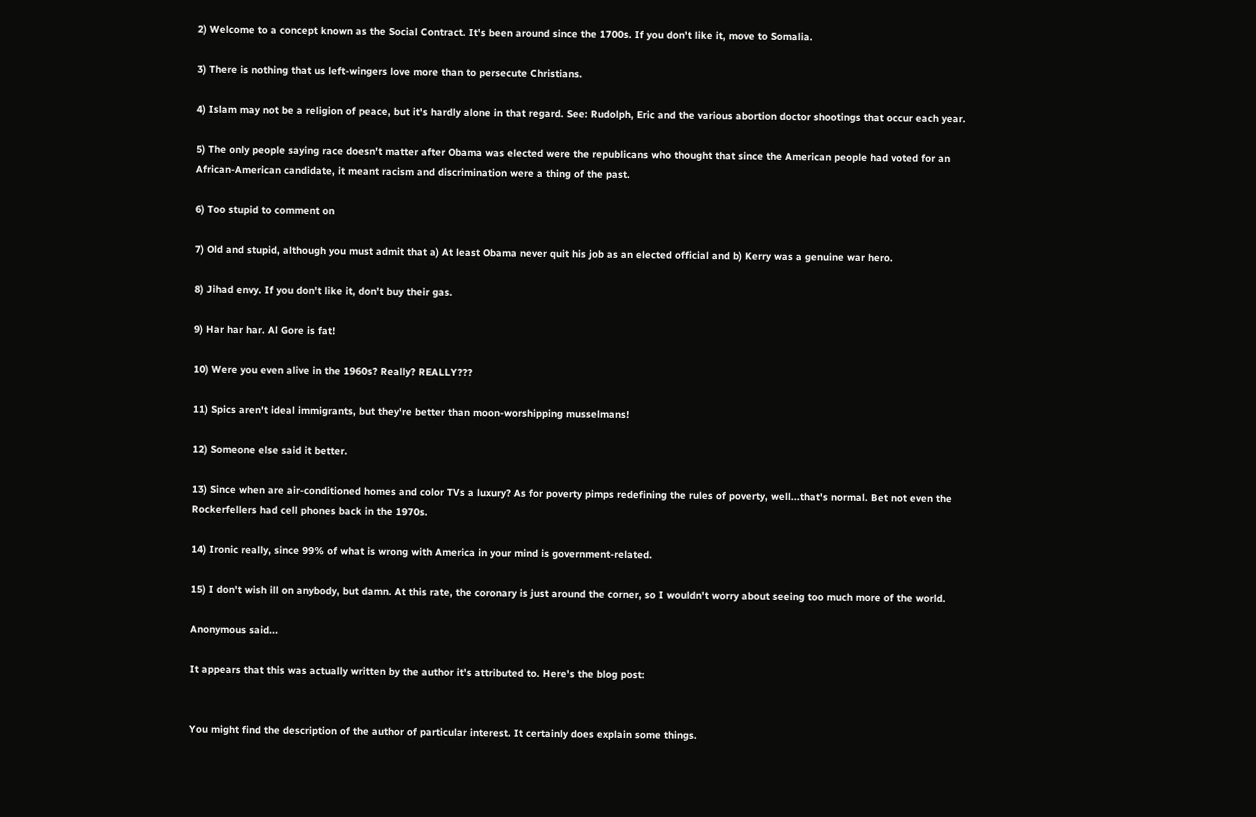2) Welcome to a concept known as the Social Contract. It's been around since the 1700s. If you don't like it, move to Somalia.

3) There is nothing that us left-wingers love more than to persecute Christians.

4) Islam may not be a religion of peace, but it's hardly alone in that regard. See: Rudolph, Eric and the various abortion doctor shootings that occur each year.

5) The only people saying race doesn't matter after Obama was elected were the republicans who thought that since the American people had voted for an African-American candidate, it meant racism and discrimination were a thing of the past.

6) Too stupid to comment on

7) Old and stupid, although you must admit that a) At least Obama never quit his job as an elected official and b) Kerry was a genuine war hero.

8) Jihad envy. If you don't like it, don't buy their gas.

9) Har har har. Al Gore is fat!

10) Were you even alive in the 1960s? Really? REALLY???

11) Spics aren't ideal immigrants, but they're better than moon-worshipping musselmans!

12) Someone else said it better.

13) Since when are air-conditioned homes and color TVs a luxury? As for poverty pimps redefining the rules of poverty, well...that's normal. Bet not even the Rockerfellers had cell phones back in the 1970s.

14) Ironic really, since 99% of what is wrong with America in your mind is government-related.

15) I don't wish ill on anybody, but damn. At this rate, the coronary is just around the corner, so I wouldn't worry about seeing too much more of the world.

Anonymous said...

It appears that this was actually written by the author it's attributed to. Here's the blog post:


You might find the description of the author of particular interest. It certainly does explain some things.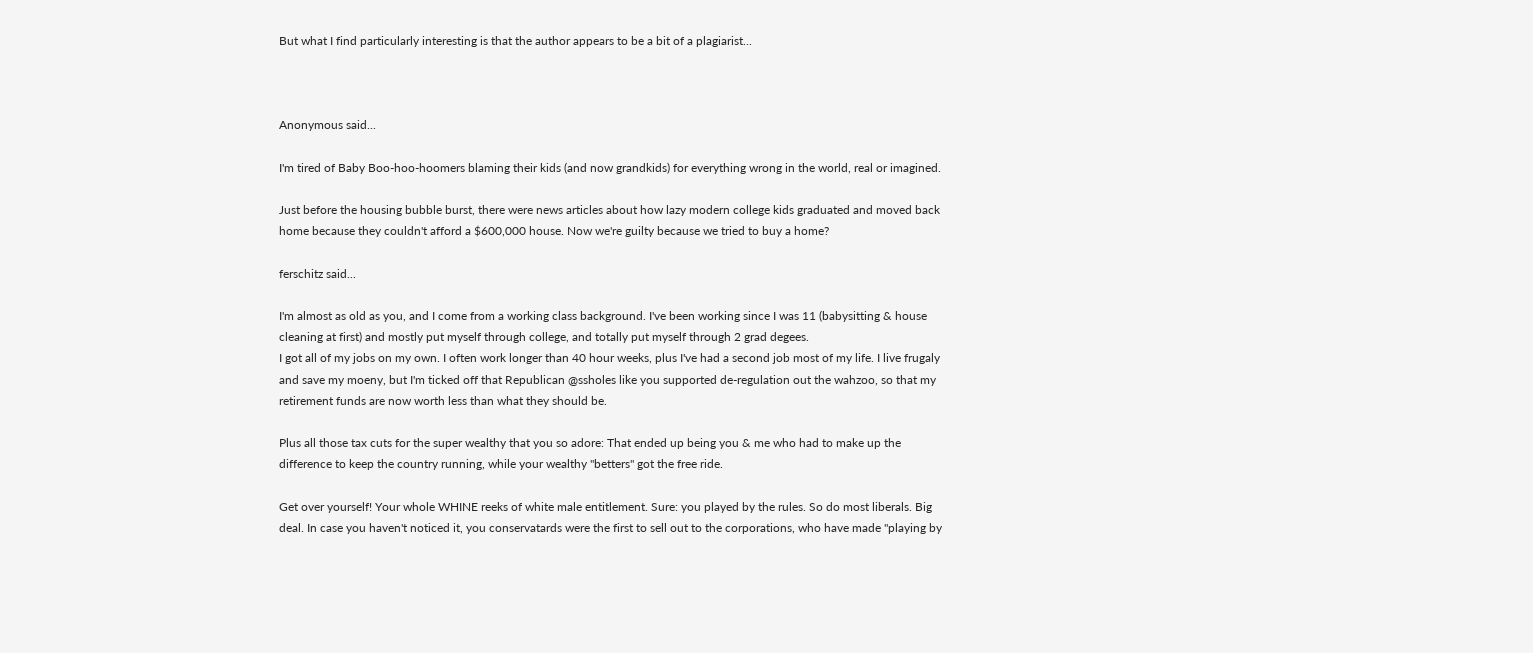But what I find particularly interesting is that the author appears to be a bit of a plagiarist...



Anonymous said...

I'm tired of Baby Boo-hoo-hoomers blaming their kids (and now grandkids) for everything wrong in the world, real or imagined.

Just before the housing bubble burst, there were news articles about how lazy modern college kids graduated and moved back home because they couldn't afford a $600,000 house. Now we're guilty because we tried to buy a home?

ferschitz said...

I'm almost as old as you, and I come from a working class background. I've been working since I was 11 (babysitting & house cleaning at first) and mostly put myself through college, and totally put myself through 2 grad degees.
I got all of my jobs on my own. I often work longer than 40 hour weeks, plus I've had a second job most of my life. I live frugaly and save my moeny, but I'm ticked off that Republican @ssholes like you supported de-regulation out the wahzoo, so that my retirement funds are now worth less than what they should be.

Plus all those tax cuts for the super wealthy that you so adore: That ended up being you & me who had to make up the difference to keep the country running, while your wealthy "betters" got the free ride.

Get over yourself! Your whole WHINE reeks of white male entitlement. Sure: you played by the rules. So do most liberals. Big deal. In case you haven't noticed it, you conservatards were the first to sell out to the corporations, who have made "playing by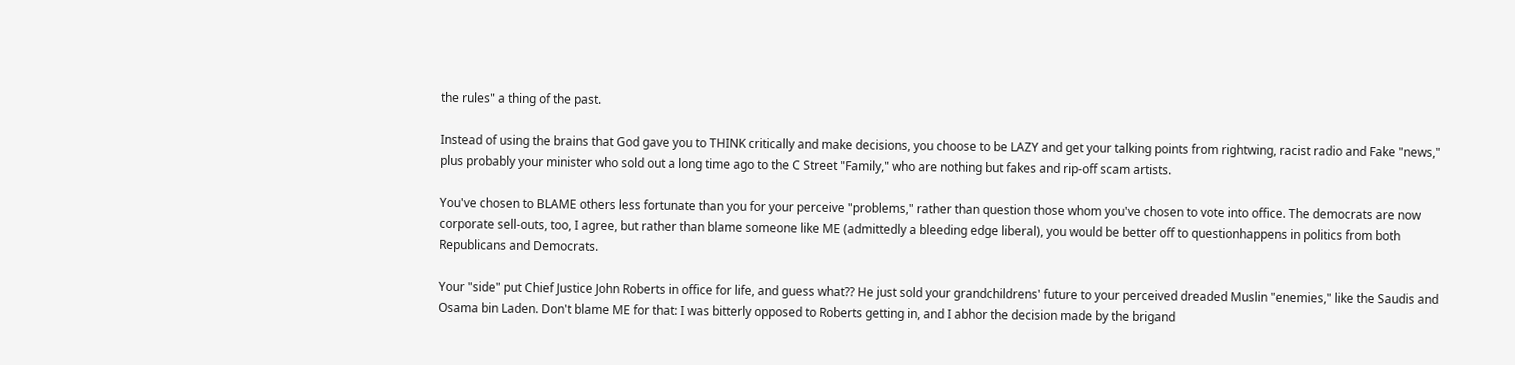the rules" a thing of the past.

Instead of using the brains that God gave you to THINK critically and make decisions, you choose to be LAZY and get your talking points from rightwing, racist radio and Fake "news," plus probably your minister who sold out a long time ago to the C Street "Family," who are nothing but fakes and rip-off scam artists.

You've chosen to BLAME others less fortunate than you for your perceive "problems," rather than question those whom you've chosen to vote into office. The democrats are now corporate sell-outs, too, I agree, but rather than blame someone like ME (admittedly a bleeding edge liberal), you would be better off to questionhappens in politics from both Republicans and Democrats.

Your "side" put Chief Justice John Roberts in office for life, and guess what?? He just sold your grandchildrens' future to your perceived dreaded Muslin "enemies," like the Saudis and Osama bin Laden. Don't blame ME for that: I was bitterly opposed to Roberts getting in, and I abhor the decision made by the brigand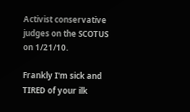Activist conservative judges on the SCOTUS on 1/21/10.

Frankly I'm sick and TIRED of your ilk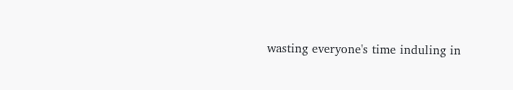wasting everyone's time induling in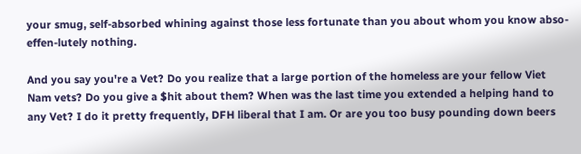your smug, self-absorbed whining against those less fortunate than you about whom you know abso-effen-lutely nothing.

And you say you're a Vet? Do you realize that a large portion of the homeless are your fellow Viet Nam vets? Do you give a $hit about them? When was the last time you extended a helping hand to any Vet? I do it pretty frequently, DFH liberal that I am. Or are you too busy pounding down beers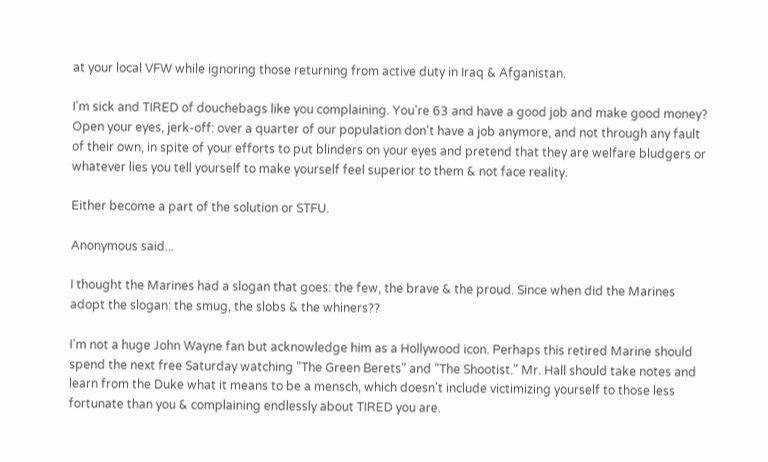at your local VFW while ignoring those returning from active duty in Iraq & Afganistan.

I'm sick and TIRED of douchebags like you complaining. You're 63 and have a good job and make good money? Open your eyes, jerk-off: over a quarter of our population don't have a job anymore, and not through any fault of their own, in spite of your efforts to put blinders on your eyes and pretend that they are welfare bludgers or whatever lies you tell yourself to make yourself feel superior to them & not face reality.

Either become a part of the solution or STFU.

Anonymous said...

I thought the Marines had a slogan that goes: the few, the brave & the proud. Since when did the Marines adopt the slogan: the smug, the slobs & the whiners??

I'm not a huge John Wayne fan but acknowledge him as a Hollywood icon. Perhaps this retired Marine should spend the next free Saturday watching "The Green Berets" and "The Shootist." Mr. Hall should take notes and learn from the Duke what it means to be a mensch, which doesn't include victimizing yourself to those less fortunate than you & complaining endlessly about TIRED you are.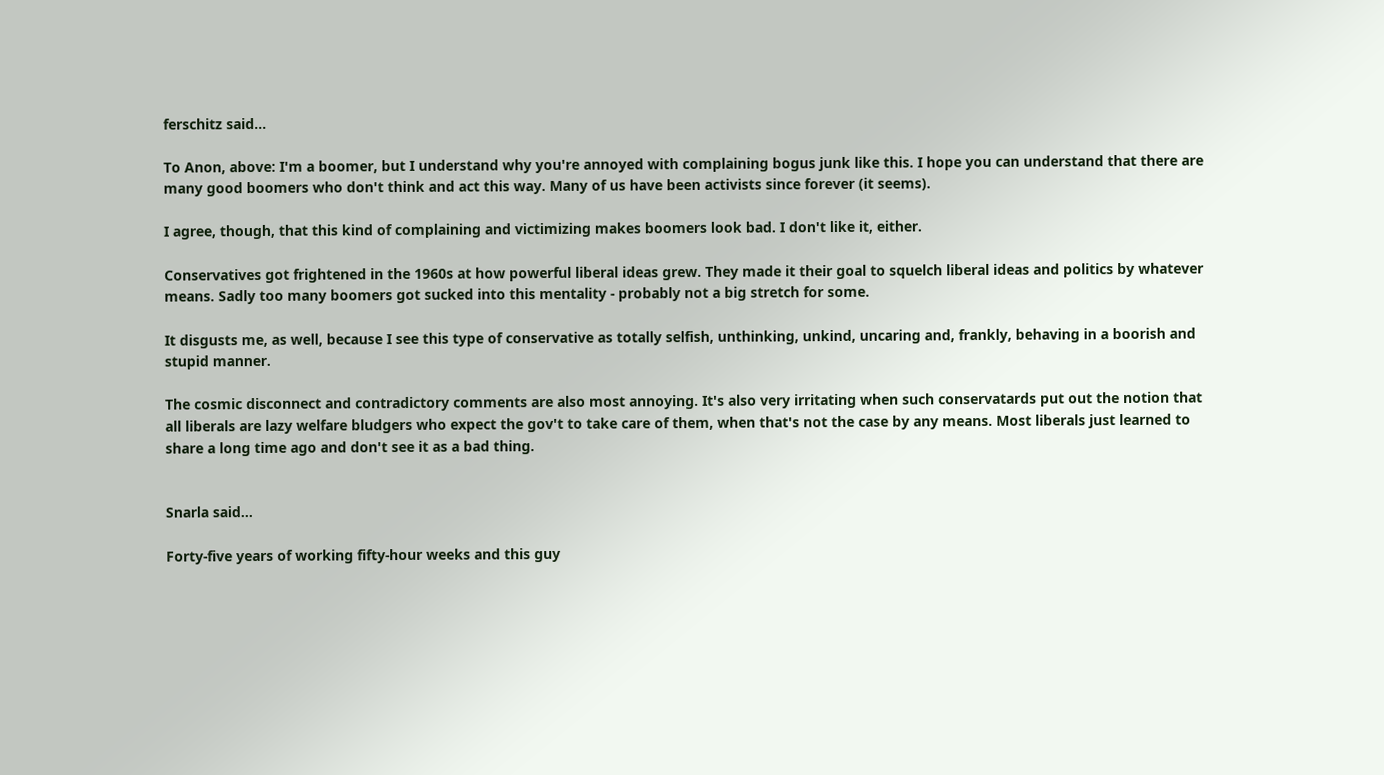ferschitz said...

To Anon, above: I'm a boomer, but I understand why you're annoyed with complaining bogus junk like this. I hope you can understand that there are many good boomers who don't think and act this way. Many of us have been activists since forever (it seems).

I agree, though, that this kind of complaining and victimizing makes boomers look bad. I don't like it, either.

Conservatives got frightened in the 1960s at how powerful liberal ideas grew. They made it their goal to squelch liberal ideas and politics by whatever means. Sadly too many boomers got sucked into this mentality - probably not a big stretch for some.

It disgusts me, as well, because I see this type of conservative as totally selfish, unthinking, unkind, uncaring and, frankly, behaving in a boorish and stupid manner.

The cosmic disconnect and contradictory comments are also most annoying. It's also very irritating when such conservatards put out the notion that all liberals are lazy welfare bludgers who expect the gov't to take care of them, when that's not the case by any means. Most liberals just learned to share a long time ago and don't see it as a bad thing.


Snarla said...

Forty-five years of working fifty-hour weeks and this guy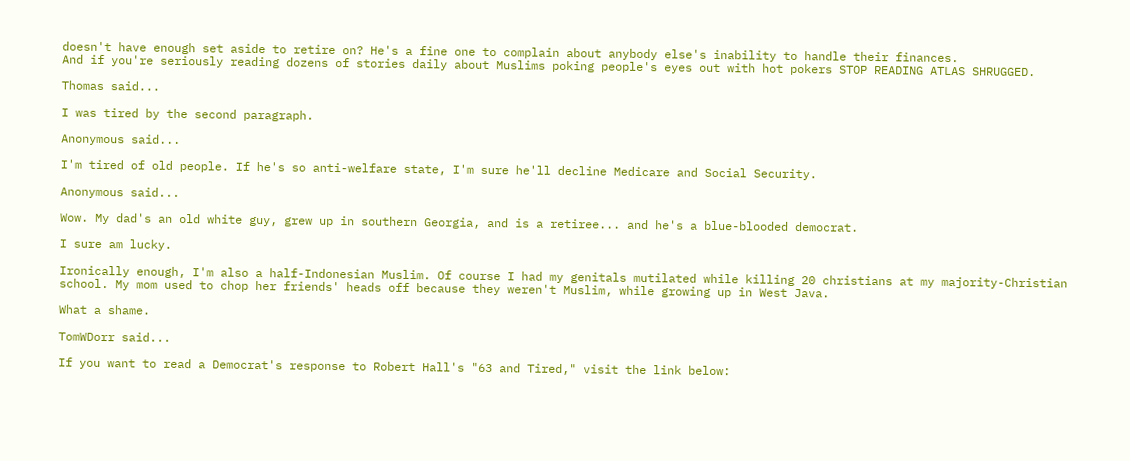doesn't have enough set aside to retire on? He's a fine one to complain about anybody else's inability to handle their finances.
And if you're seriously reading dozens of stories daily about Muslims poking people's eyes out with hot pokers STOP READING ATLAS SHRUGGED.

Thomas said...

I was tired by the second paragraph.

Anonymous said...

I'm tired of old people. If he's so anti-welfare state, I'm sure he'll decline Medicare and Social Security.

Anonymous said...

Wow. My dad's an old white guy, grew up in southern Georgia, and is a retiree... and he's a blue-blooded democrat.

I sure am lucky.

Ironically enough, I'm also a half-Indonesian Muslim. Of course I had my genitals mutilated while killing 20 christians at my majority-Christian school. My mom used to chop her friends' heads off because they weren't Muslim, while growing up in West Java.

What a shame.

TomWDorr said...

If you want to read a Democrat's response to Robert Hall's "63 and Tired," visit the link below: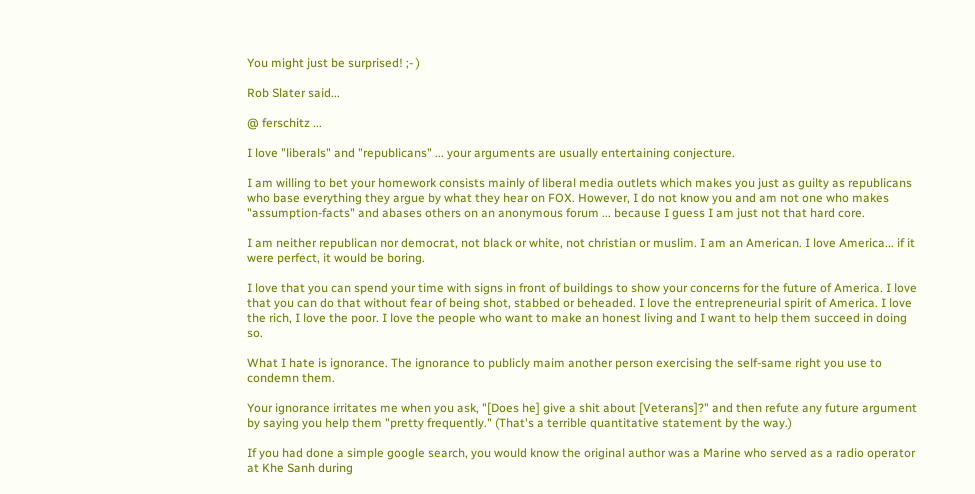You might just be surprised! ;- )

Rob Slater said...

@ ferschitz ...

I love "liberals" and "republicans" ... your arguments are usually entertaining conjecture.

I am willing to bet your homework consists mainly of liberal media outlets which makes you just as guilty as republicans who base everything they argue by what they hear on FOX. However, I do not know you and am not one who makes "assumption-facts" and abases others on an anonymous forum ... because I guess I am just not that hard core.

I am neither republican nor democrat, not black or white, not christian or muslim. I am an American. I love America... if it were perfect, it would be boring.

I love that you can spend your time with signs in front of buildings to show your concerns for the future of America. I love that you can do that without fear of being shot, stabbed or beheaded. I love the entrepreneurial spirit of America. I love the rich, I love the poor. I love the people who want to make an honest living and I want to help them succeed in doing so.

What I hate is ignorance. The ignorance to publicly maim another person exercising the self-same right you use to condemn them.

Your ignorance irritates me when you ask, "[Does he] give a shit about [Veterans]?" and then refute any future argument by saying you help them "pretty frequently." (That's a terrible quantitative statement by the way.)

If you had done a simple google search, you would know the original author was a Marine who served as a radio operator at Khe Sanh during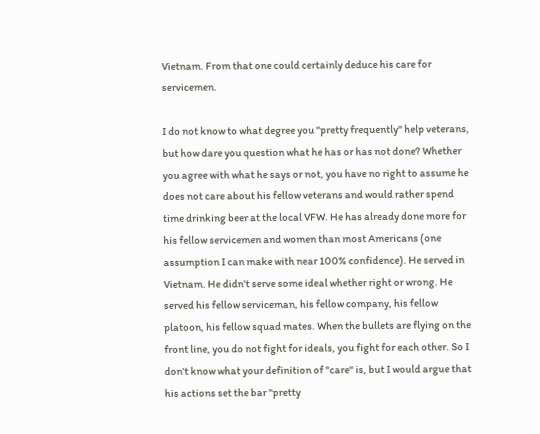Vietnam. From that one could certainly deduce his care for servicemen.

I do not know to what degree you "pretty frequently" help veterans, but how dare you question what he has or has not done? Whether you agree with what he says or not, you have no right to assume he does not care about his fellow veterans and would rather spend time drinking beer at the local VFW. He has already done more for his fellow servicemen and women than most Americans (one assumption I can make with near 100% confidence). He served in Vietnam. He didn't serve some ideal whether right or wrong. He served his fellow serviceman, his fellow company, his fellow platoon, his fellow squad mates. When the bullets are flying on the front line, you do not fight for ideals, you fight for each other. So I don't know what your definition of "care" is, but I would argue that his actions set the bar "pretty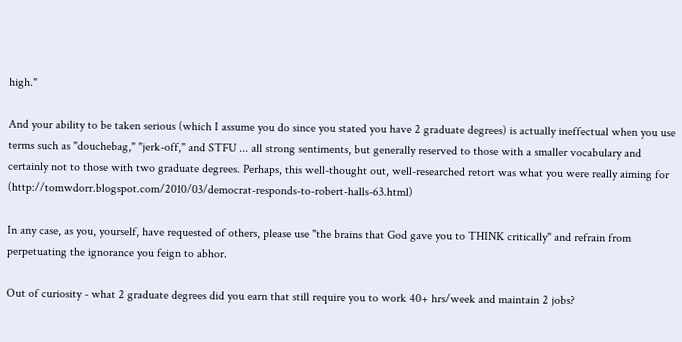high."

And your ability to be taken serious (which I assume you do since you stated you have 2 graduate degrees) is actually ineffectual when you use terms such as "douchebag," "jerk-off," and STFU ... all strong sentiments, but generally reserved to those with a smaller vocabulary and certainly not to those with two graduate degrees. Perhaps, this well-thought out, well-researched retort was what you were really aiming for (http://tomwdorr.blogspot.com/2010/03/democrat-responds-to-robert-halls-63.html)

In any case, as you, yourself, have requested of others, please use "the brains that God gave you to THINK critically" and refrain from perpetuating the ignorance you feign to abhor.

Out of curiosity - what 2 graduate degrees did you earn that still require you to work 40+ hrs/week and maintain 2 jobs?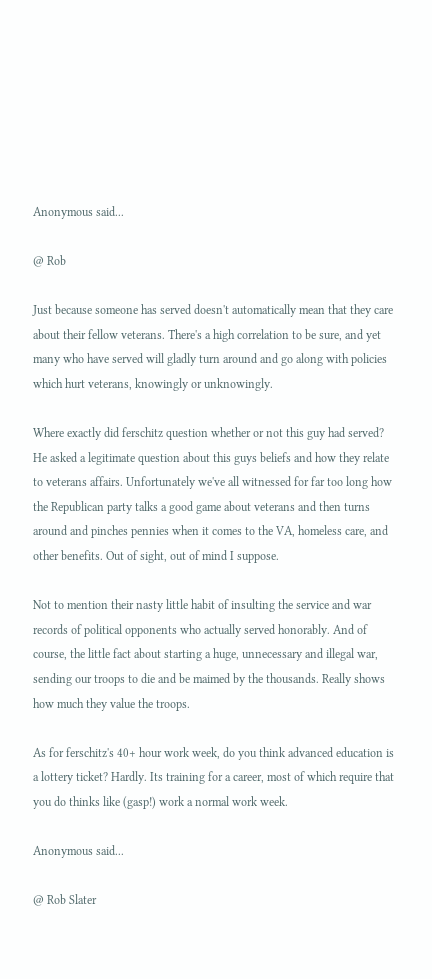Anonymous said...

@ Rob

Just because someone has served doesn't automatically mean that they care about their fellow veterans. There's a high correlation to be sure, and yet many who have served will gladly turn around and go along with policies which hurt veterans, knowingly or unknowingly.

Where exactly did ferschitz question whether or not this guy had served? He asked a legitimate question about this guys beliefs and how they relate to veterans affairs. Unfortunately we've all witnessed for far too long how the Republican party talks a good game about veterans and then turns around and pinches pennies when it comes to the VA, homeless care, and other benefits. Out of sight, out of mind I suppose.

Not to mention their nasty little habit of insulting the service and war records of political opponents who actually served honorably. And of course, the little fact about starting a huge, unnecessary and illegal war, sending our troops to die and be maimed by the thousands. Really shows how much they value the troops.

As for ferschitz's 40+ hour work week, do you think advanced education is a lottery ticket? Hardly. Its training for a career, most of which require that you do thinks like (gasp!) work a normal work week.

Anonymous said...

@ Rob Slater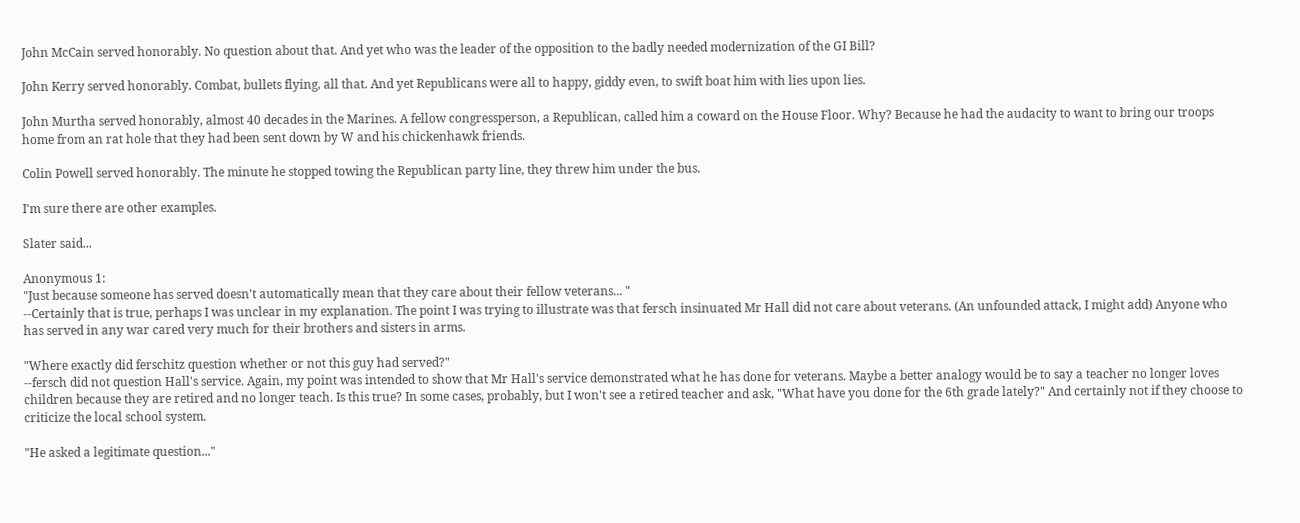John McCain served honorably. No question about that. And yet who was the leader of the opposition to the badly needed modernization of the GI Bill?

John Kerry served honorably. Combat, bullets flying, all that. And yet Republicans were all to happy, giddy even, to swift boat him with lies upon lies.

John Murtha served honorably, almost 40 decades in the Marines. A fellow congressperson, a Republican, called him a coward on the House Floor. Why? Because he had the audacity to want to bring our troops home from an rat hole that they had been sent down by W and his chickenhawk friends.

Colin Powell served honorably. The minute he stopped towing the Republican party line, they threw him under the bus.

I'm sure there are other examples.

Slater said...

Anonymous 1:
"Just because someone has served doesn't automatically mean that they care about their fellow veterans... "
--Certainly that is true, perhaps I was unclear in my explanation. The point I was trying to illustrate was that fersch insinuated Mr Hall did not care about veterans. (An unfounded attack, I might add) Anyone who has served in any war cared very much for their brothers and sisters in arms.

"Where exactly did ferschitz question whether or not this guy had served?"
--fersch did not question Hall's service. Again, my point was intended to show that Mr Hall's service demonstrated what he has done for veterans. Maybe a better analogy would be to say a teacher no longer loves children because they are retired and no longer teach. Is this true? In some cases, probably, but I won't see a retired teacher and ask, "What have you done for the 6th grade lately?" And certainly not if they choose to criticize the local school system.

"He asked a legitimate question..."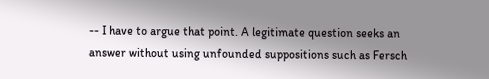-- I have to argue that point. A legitimate question seeks an answer without using unfounded suppositions such as Fersch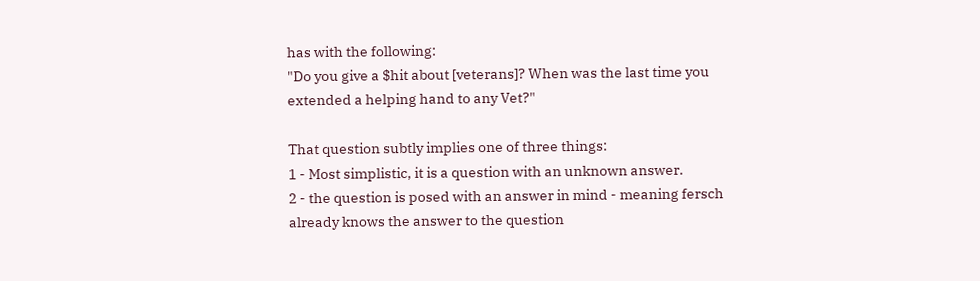has with the following:
"Do you give a $hit about [veterans]? When was the last time you extended a helping hand to any Vet?"

That question subtly implies one of three things:
1 - Most simplistic, it is a question with an unknown answer.
2 - the question is posed with an answer in mind - meaning fersch already knows the answer to the question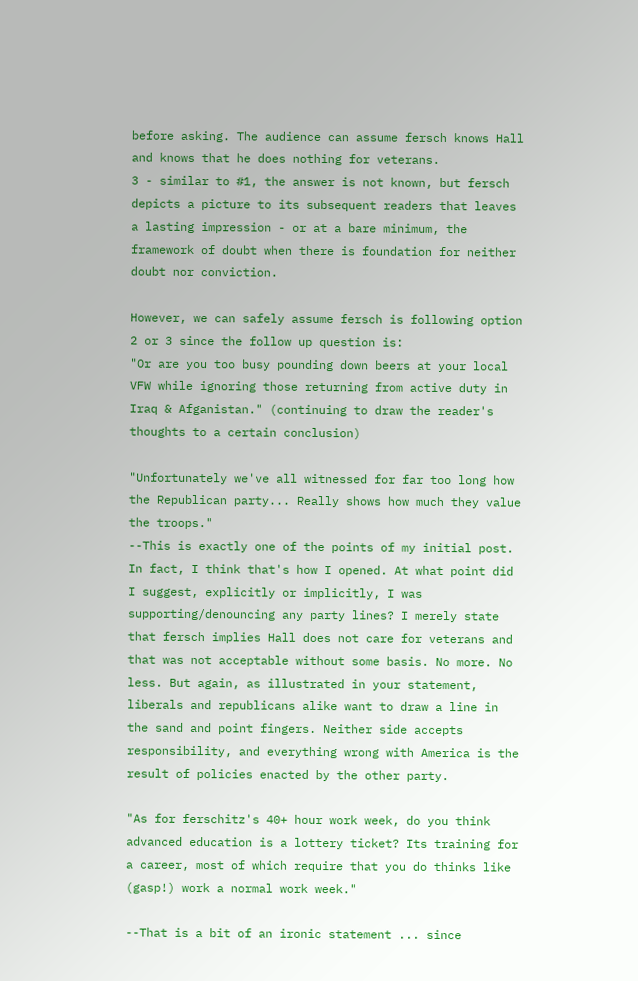before asking. The audience can assume fersch knows Hall and knows that he does nothing for veterans.
3 - similar to #1, the answer is not known, but fersch depicts a picture to its subsequent readers that leaves a lasting impression - or at a bare minimum, the framework of doubt when there is foundation for neither doubt nor conviction.

However, we can safely assume fersch is following option 2 or 3 since the follow up question is:
"Or are you too busy pounding down beers at your local VFW while ignoring those returning from active duty in Iraq & Afganistan." (continuing to draw the reader's thoughts to a certain conclusion)

"Unfortunately we've all witnessed for far too long how the Republican party... Really shows how much they value the troops."
--This is exactly one of the points of my initial post. In fact, I think that's how I opened. At what point did I suggest, explicitly or implicitly, I was supporting/denouncing any party lines? I merely state that fersch implies Hall does not care for veterans and that was not acceptable without some basis. No more. No less. But again, as illustrated in your statement, liberals and republicans alike want to draw a line in the sand and point fingers. Neither side accepts responsibility, and everything wrong with America is the result of policies enacted by the other party.

"As for ferschitz's 40+ hour work week, do you think advanced education is a lottery ticket? Its training for a career, most of which require that you do thinks like (gasp!) work a normal work week."

--That is a bit of an ironic statement ... since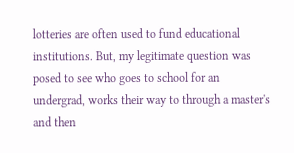lotteries are often used to fund educational institutions. But, my legitimate question was posed to see who goes to school for an undergrad, works their way to through a master's and then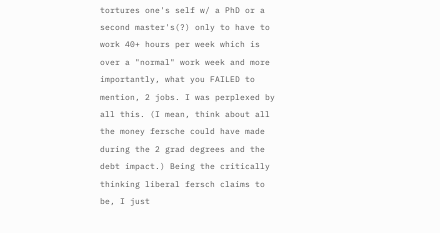tortures one's self w/ a PhD or a second master's(?) only to have to work 40+ hours per week which is over a "normal" work week and more importantly, what you FAILED to mention, 2 jobs. I was perplexed by all this. (I mean, think about all the money fersche could have made during the 2 grad degrees and the debt impact.) Being the critically thinking liberal fersch claims to be, I just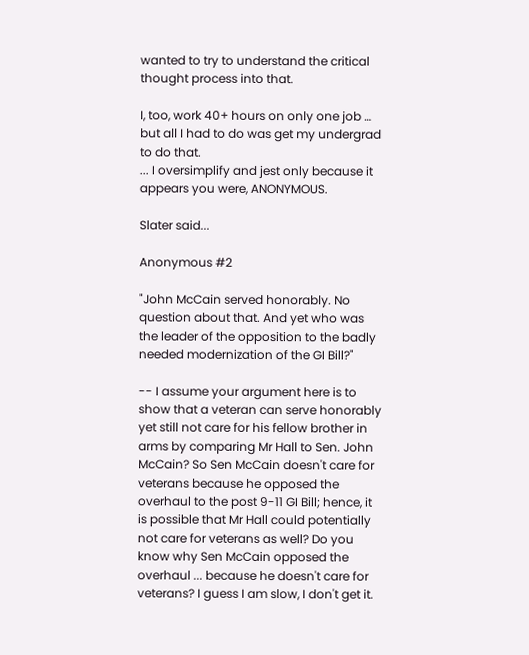wanted to try to understand the critical thought process into that.

I, too, work 40+ hours on only one job … but all I had to do was get my undergrad to do that.
... I oversimplify and jest only because it appears you were, ANONYMOUS.

Slater said...

Anonymous #2

"John McCain served honorably. No question about that. And yet who was the leader of the opposition to the badly needed modernization of the GI Bill?"

-- I assume your argument here is to show that a veteran can serve honorably yet still not care for his fellow brother in arms by comparing Mr Hall to Sen. John McCain? So Sen McCain doesn't care for veterans because he opposed the overhaul to the post 9-11 GI Bill; hence, it is possible that Mr Hall could potentially not care for veterans as well? Do you know why Sen McCain opposed the overhaul ... because he doesn't care for
veterans? I guess I am slow, I don't get it.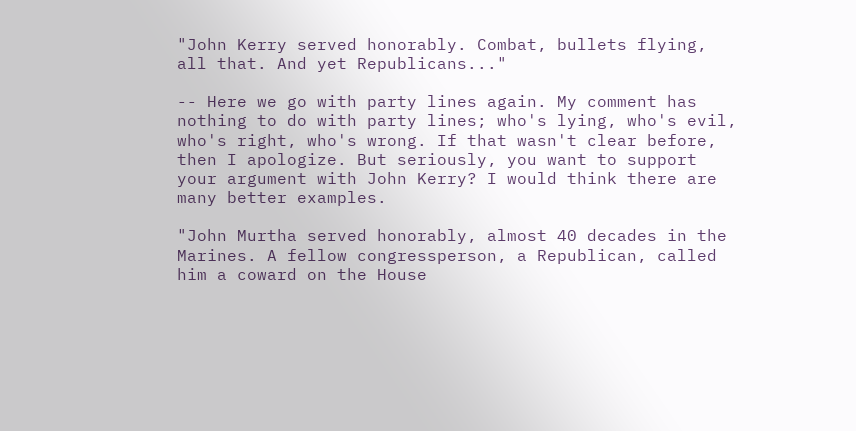"John Kerry served honorably. Combat, bullets flying, all that. And yet Republicans..."

-- Here we go with party lines again. My comment has nothing to do with party lines; who's lying, who's evil, who's right, who's wrong. If that wasn't clear before, then I apologize. But seriously, you want to support your argument with John Kerry? I would think there are many better examples.

"John Murtha served honorably, almost 40 decades in the Marines. A fellow congressperson, a Republican, called him a coward on the House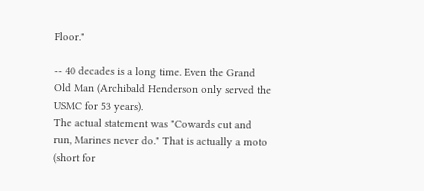Floor."

-- 40 decades is a long time. Even the Grand Old Man (Archibald Henderson only served the USMC for 53 years).
The actual statement was "Cowards cut and run, Marines never do." That is actually a moto (short for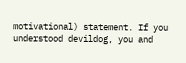motivational) statement. If you understood devildog, you and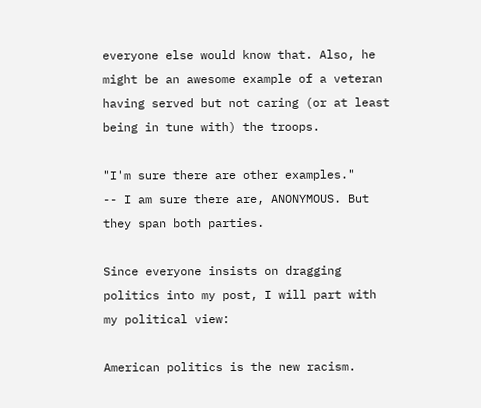everyone else would know that. Also, he might be an awesome example of a veteran having served but not caring (or at least being in tune with) the troops.

"I'm sure there are other examples."
-- I am sure there are, ANONYMOUS. But they span both parties.

Since everyone insists on dragging politics into my post, I will part with my political view:

American politics is the new racism.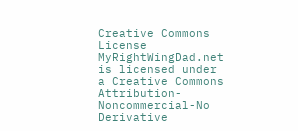Creative Commons License
MyRightWingDad.net is licensed under a Creative Commons Attribution-Noncommercial-No Derivative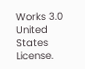Works 3.0 United States License.